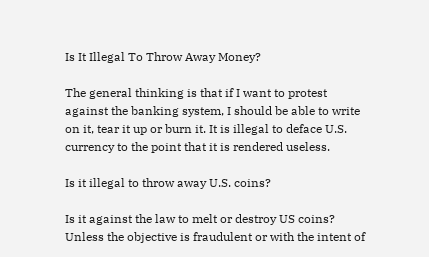Is It Illegal To Throw Away Money?

The general thinking is that if I want to protest against the banking system, I should be able to write on it, tear it up or burn it. It is illegal to deface U.S. currency to the point that it is rendered useless.

Is it illegal to throw away U.S. coins?

Is it against the law to melt or destroy US coins? Unless the objective is fraudulent or with the intent of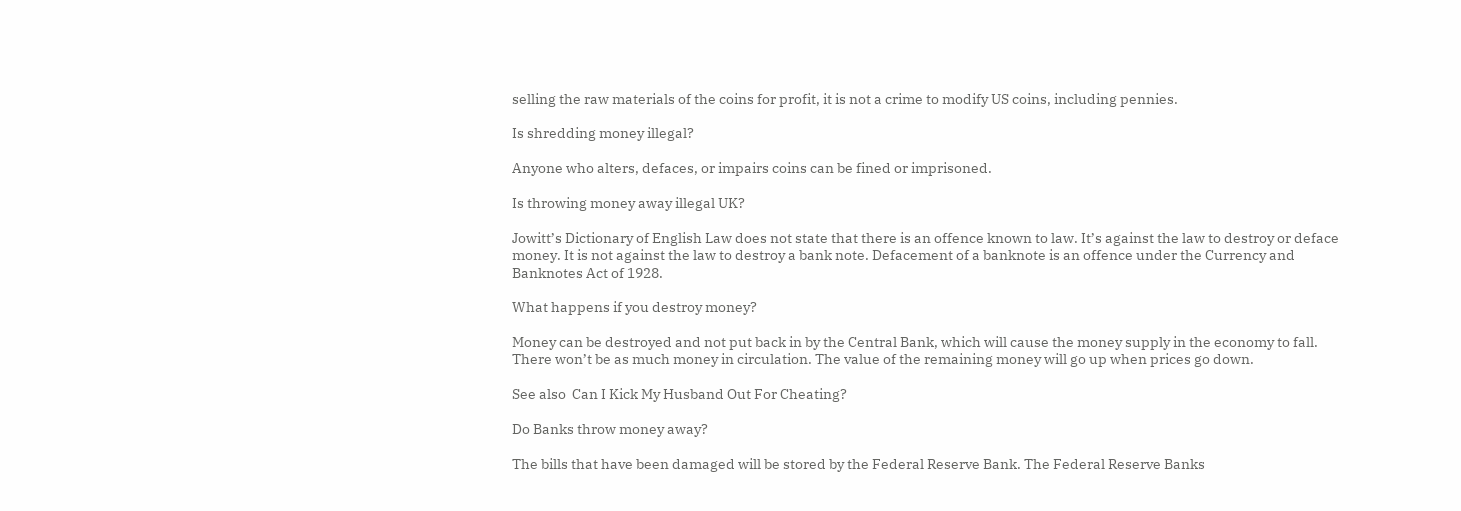selling the raw materials of the coins for profit, it is not a crime to modify US coins, including pennies.

Is shredding money illegal?

Anyone who alters, defaces, or impairs coins can be fined or imprisoned.

Is throwing money away illegal UK?

Jowitt’s Dictionary of English Law does not state that there is an offence known to law. It’s against the law to destroy or deface money. It is not against the law to destroy a bank note. Defacement of a banknote is an offence under the Currency and Banknotes Act of 1928.

What happens if you destroy money?

Money can be destroyed and not put back in by the Central Bank, which will cause the money supply in the economy to fall. There won’t be as much money in circulation. The value of the remaining money will go up when prices go down.

See also  Can I Kick My Husband Out For Cheating?

Do Banks throw money away?

The bills that have been damaged will be stored by the Federal Reserve Bank. The Federal Reserve Banks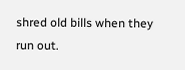shred old bills when they run out.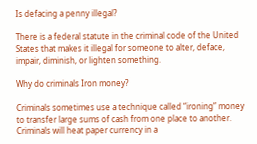Is defacing a penny illegal?

There is a federal statute in the criminal code of the United States that makes it illegal for someone to alter, deface, impair, diminish, or lighten something.

Why do criminals Iron money?

Criminals sometimes use a technique called “ironing” money to transfer large sums of cash from one place to another. Criminals will heat paper currency in a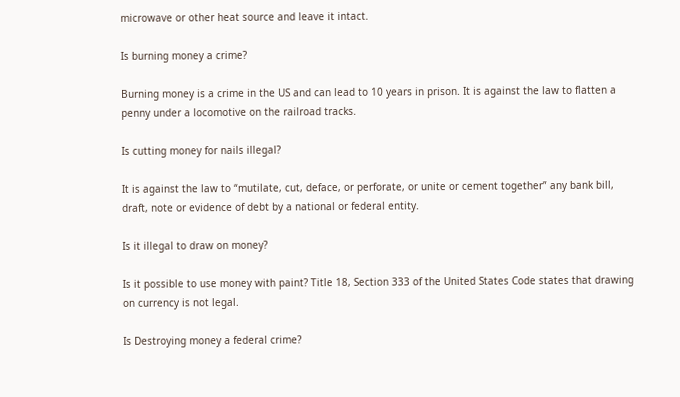microwave or other heat source and leave it intact.

Is burning money a crime?

Burning money is a crime in the US and can lead to 10 years in prison. It is against the law to flatten a penny under a locomotive on the railroad tracks.

Is cutting money for nails illegal?

It is against the law to “mutilate, cut, deface, or perforate, or unite or cement together” any bank bill, draft, note or evidence of debt by a national or federal entity.

Is it illegal to draw on money?

Is it possible to use money with paint? Title 18, Section 333 of the United States Code states that drawing on currency is not legal.

Is Destroying money a federal crime?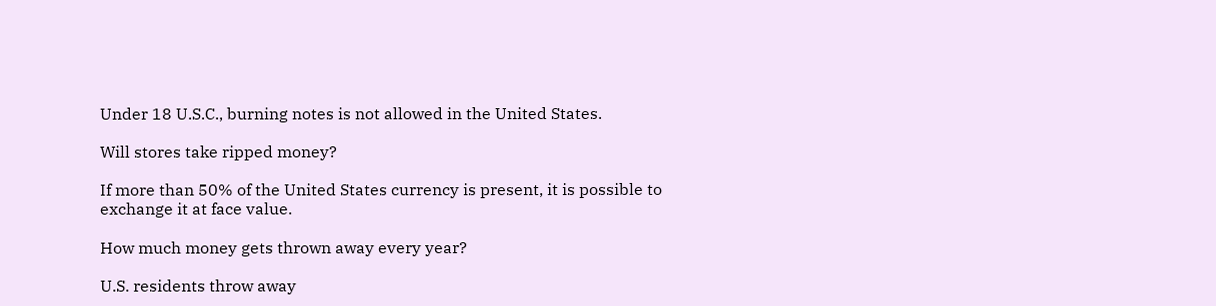Under 18 U.S.C., burning notes is not allowed in the United States.

Will stores take ripped money?

If more than 50% of the United States currency is present, it is possible to exchange it at face value.

How much money gets thrown away every year?

U.S. residents throw away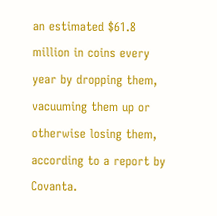an estimated $61.8 million in coins every year by dropping them, vacuuming them up or otherwise losing them, according to a report by Covanta.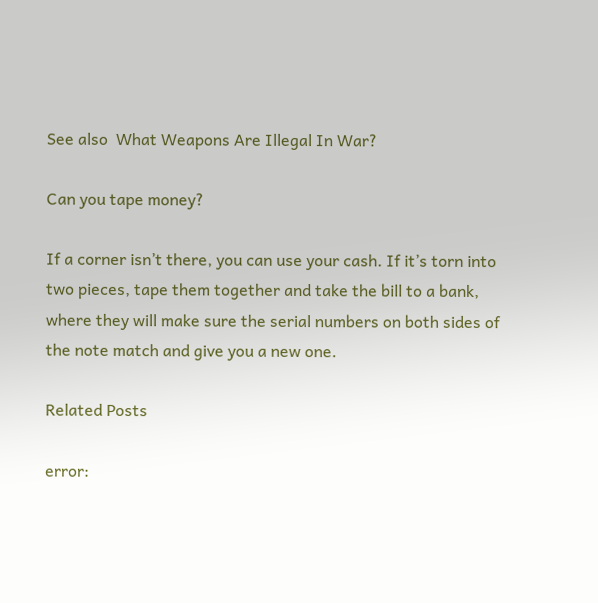See also  What Weapons Are Illegal In War?

Can you tape money?

If a corner isn’t there, you can use your cash. If it’s torn into two pieces, tape them together and take the bill to a bank, where they will make sure the serial numbers on both sides of the note match and give you a new one.

Related Posts

error: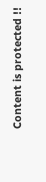Content is protected !!